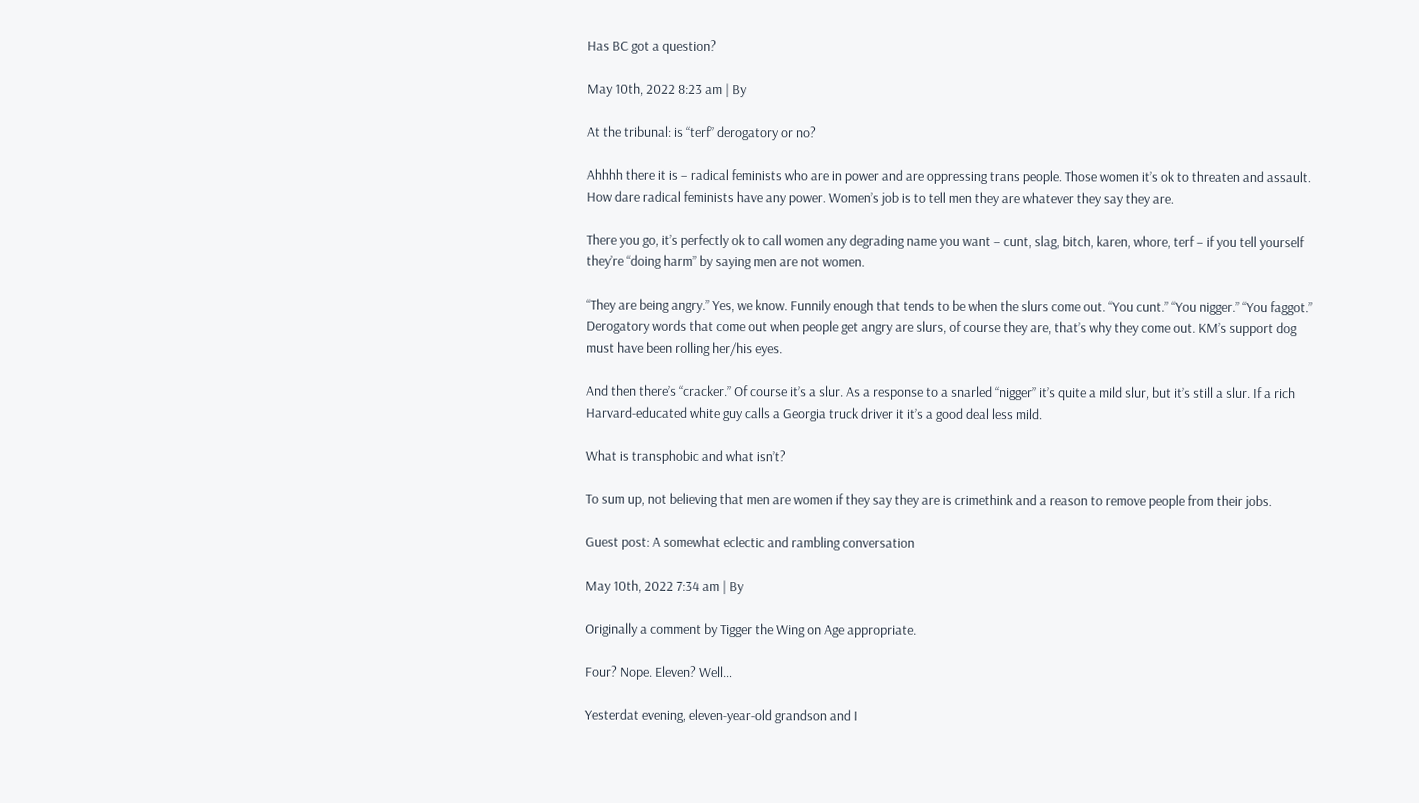Has BC got a question?

May 10th, 2022 8:23 am | By

At the tribunal: is “terf” derogatory or no?

Ahhhh there it is – radical feminists who are in power and are oppressing trans people. Those women it’s ok to threaten and assault. How dare radical feminists have any power. Women’s job is to tell men they are whatever they say they are.

There you go, it’s perfectly ok to call women any degrading name you want – cunt, slag, bitch, karen, whore, terf – if you tell yourself they’re “doing harm” by saying men are not women.

“They are being angry.” Yes, we know. Funnily enough that tends to be when the slurs come out. “You cunt.” “You nigger.” “You faggot.” Derogatory words that come out when people get angry are slurs, of course they are, that’s why they come out. KM’s support dog must have been rolling her/his eyes.

And then there’s “cracker.” Of course it’s a slur. As a response to a snarled “nigger” it’s quite a mild slur, but it’s still a slur. If a rich Harvard-educated white guy calls a Georgia truck driver it it’s a good deal less mild.

What is transphobic and what isn’t?

To sum up, not believing that men are women if they say they are is crimethink and a reason to remove people from their jobs.

Guest post: A somewhat eclectic and rambling conversation

May 10th, 2022 7:34 am | By

Originally a comment by Tigger the Wing on Age appropriate.

Four? Nope. Eleven? Well…

Yesterdat evening, eleven-year-old grandson and I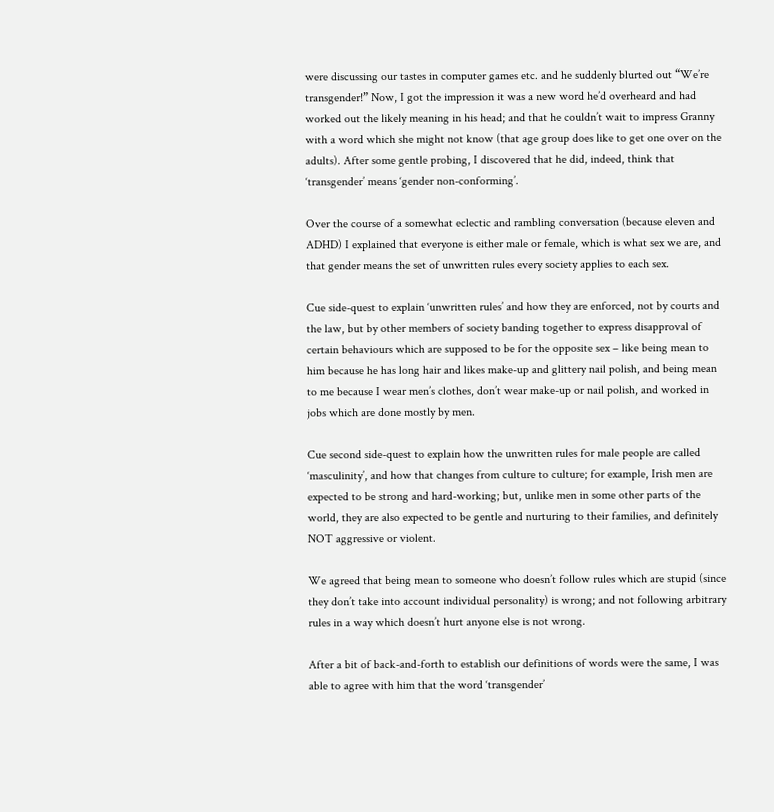were discussing our tastes in computer games etc. and he suddenly blurted out “We’re transgender!” Now, I got the impression it was a new word he’d overheard and had worked out the likely meaning in his head; and that he couldn’t wait to impress Granny with a word which she might not know (that age group does like to get one over on the adults). After some gentle probing, I discovered that he did, indeed, think that ‘transgender’ means ‘gender non-conforming’.

Over the course of a somewhat eclectic and rambling conversation (because eleven and ADHD) I explained that everyone is either male or female, which is what sex we are, and that gender means the set of unwritten rules every society applies to each sex.

Cue side-quest to explain ‘unwritten rules’ and how they are enforced, not by courts and the law, but by other members of society banding together to express disapproval of certain behaviours which are supposed to be for the opposite sex – like being mean to him because he has long hair and likes make-up and glittery nail polish, and being mean to me because I wear men’s clothes, don’t wear make-up or nail polish, and worked in jobs which are done mostly by men.

Cue second side-quest to explain how the unwritten rules for male people are called ‘masculinity’, and how that changes from culture to culture; for example, Irish men are expected to be strong and hard-working; but, unlike men in some other parts of the world, they are also expected to be gentle and nurturing to their families, and definitely NOT aggressive or violent.

We agreed that being mean to someone who doesn’t follow rules which are stupid (since they don’t take into account individual personality) is wrong; and not following arbitrary rules in a way which doesn’t hurt anyone else is not wrong.

After a bit of back-and-forth to establish our definitions of words were the same, I was able to agree with him that the word ‘transgender’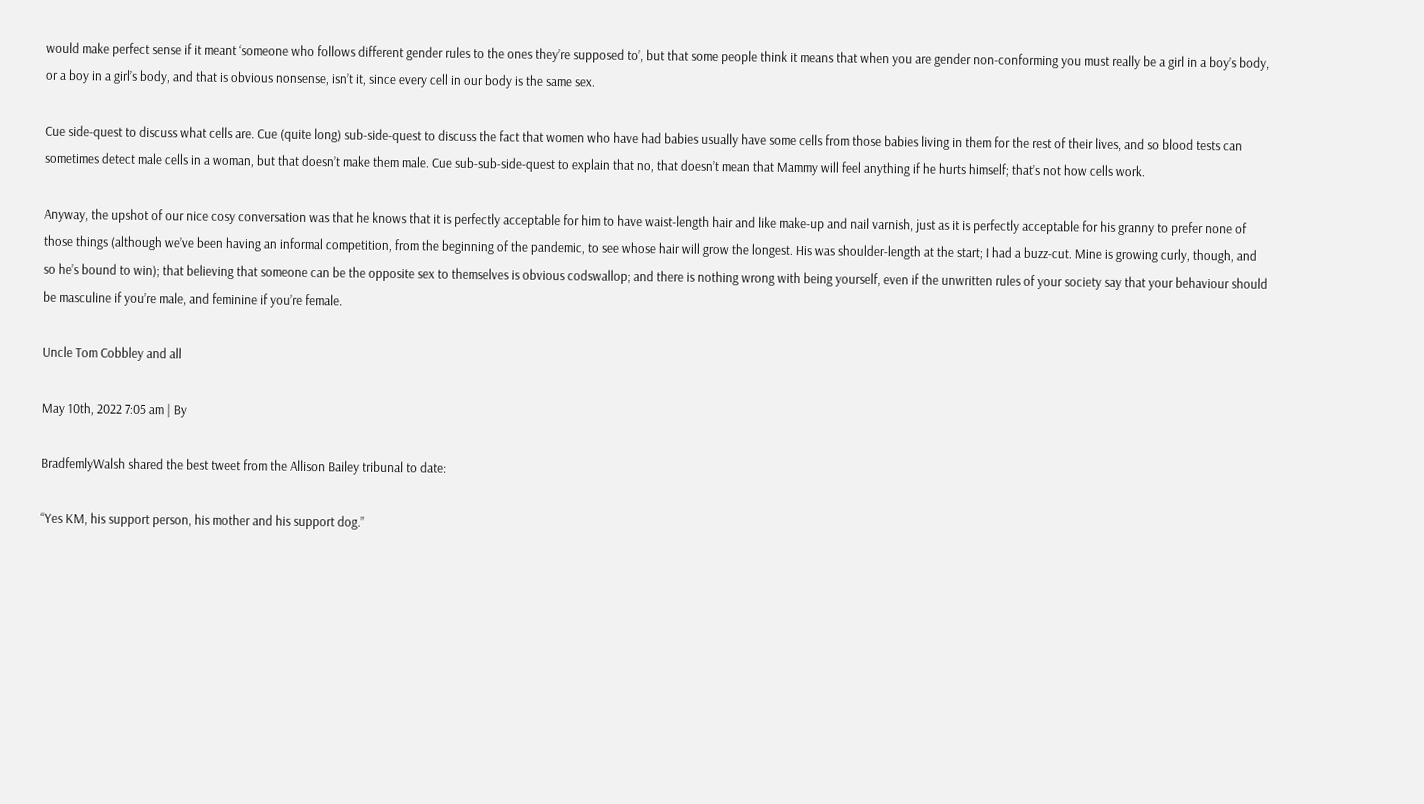would make perfect sense if it meant ‘someone who follows different gender rules to the ones they’re supposed to’, but that some people think it means that when you are gender non-conforming you must really be a girl in a boy’s body, or a boy in a girl’s body, and that is obvious nonsense, isn’t it, since every cell in our body is the same sex.

Cue side-quest to discuss what cells are. Cue (quite long) sub-side-quest to discuss the fact that women who have had babies usually have some cells from those babies living in them for the rest of their lives, and so blood tests can sometimes detect male cells in a woman, but that doesn’t make them male. Cue sub-sub-side-quest to explain that no, that doesn’t mean that Mammy will feel anything if he hurts himself; that’s not how cells work.

Anyway, the upshot of our nice cosy conversation was that he knows that it is perfectly acceptable for him to have waist-length hair and like make-up and nail varnish, just as it is perfectly acceptable for his granny to prefer none of those things (although we’ve been having an informal competition, from the beginning of the pandemic, to see whose hair will grow the longest. His was shoulder-length at the start; I had a buzz-cut. Mine is growing curly, though, and so he’s bound to win); that believing that someone can be the opposite sex to themselves is obvious codswallop; and there is nothing wrong with being yourself, even if the unwritten rules of your society say that your behaviour should be masculine if you’re male, and feminine if you’re female.

Uncle Tom Cobbley and all

May 10th, 2022 7:05 am | By

BradfemlyWalsh shared the best tweet from the Allison Bailey tribunal to date:

“Yes KM, his support person, his mother and his support dog.”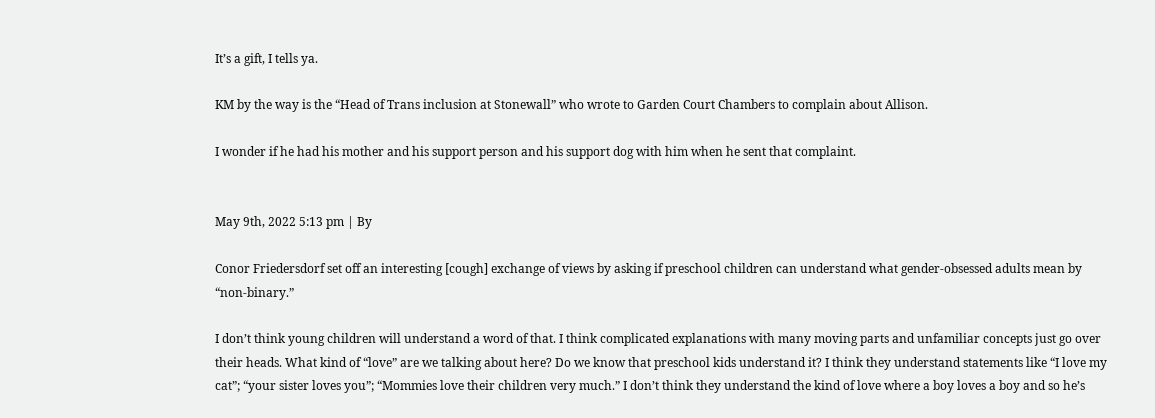It’s a gift, I tells ya.

KM by the way is the “Head of Trans inclusion at Stonewall” who wrote to Garden Court Chambers to complain about Allison.

I wonder if he had his mother and his support person and his support dog with him when he sent that complaint.


May 9th, 2022 5:13 pm | By

Conor Friedersdorf set off an interesting [cough] exchange of views by asking if preschool children can understand what gender-obsessed adults mean by “non-binary.”

I don’t think young children will understand a word of that. I think complicated explanations with many moving parts and unfamiliar concepts just go over their heads. What kind of “love” are we talking about here? Do we know that preschool kids understand it? I think they understand statements like “I love my cat”; “your sister loves you”; “Mommies love their children very much.” I don’t think they understand the kind of love where a boy loves a boy and so he’s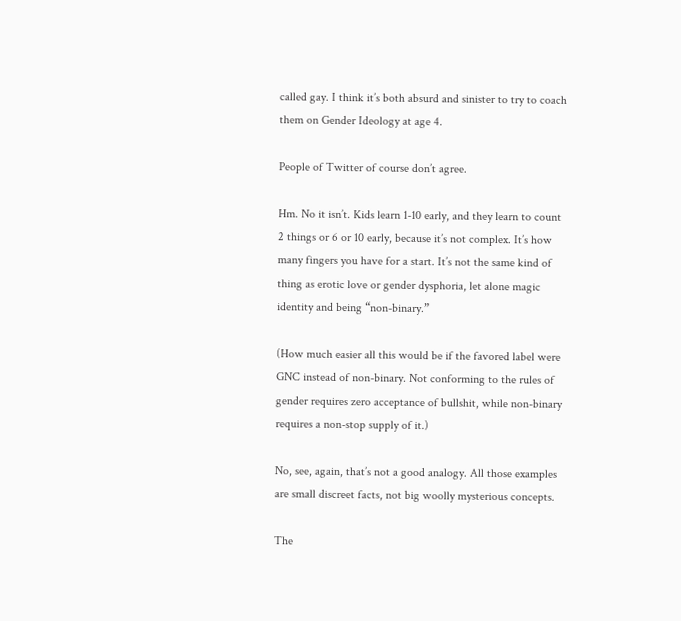called gay. I think it’s both absurd and sinister to try to coach them on Gender Ideology at age 4.

People of Twitter of course don’t agree.

Hm. No it isn’t. Kids learn 1-10 early, and they learn to count 2 things or 6 or 10 early, because it’s not complex. It’s how many fingers you have for a start. It’s not the same kind of thing as erotic love or gender dysphoria, let alone magic identity and being “non-binary.”

(How much easier all this would be if the favored label were GNC instead of non-binary. Not conforming to the rules of gender requires zero acceptance of bullshit, while non-binary requires a non-stop supply of it.)

No, see, again, that’s not a good analogy. All those examples are small discreet facts, not big woolly mysterious concepts.

The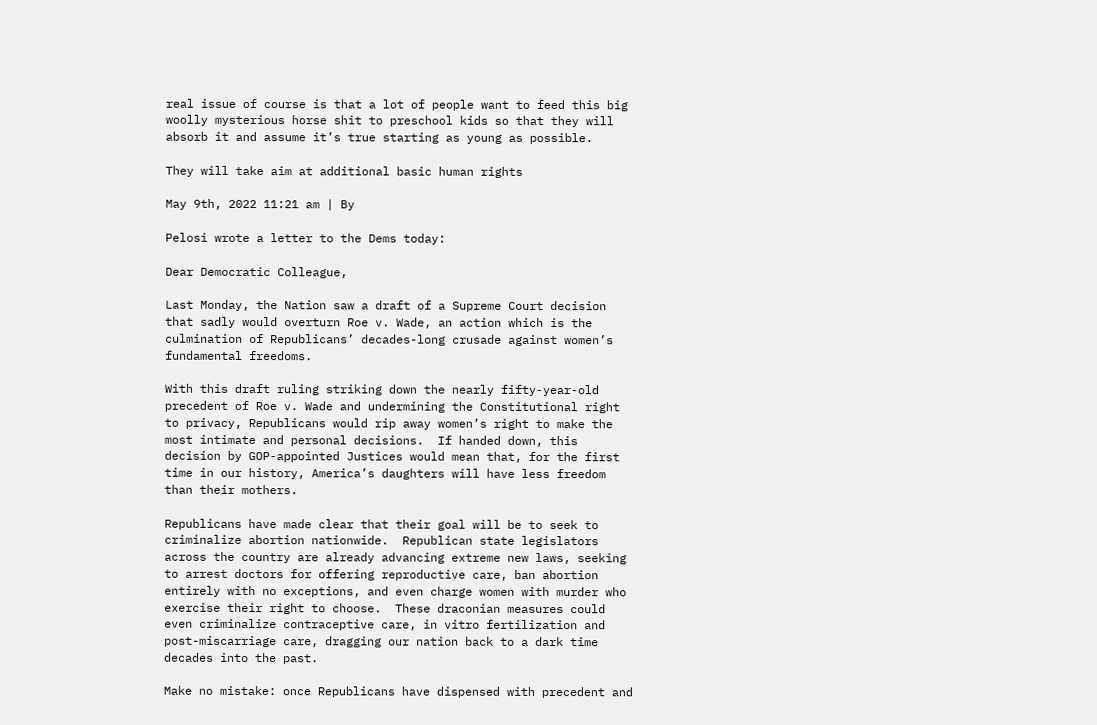real issue of course is that a lot of people want to feed this big woolly mysterious horse shit to preschool kids so that they will absorb it and assume it’s true starting as young as possible.

They will take aim at additional basic human rights

May 9th, 2022 11:21 am | By

Pelosi wrote a letter to the Dems today:

Dear Democratic Colleague,

Last Monday, the Nation saw a draft of a Supreme Court decision that sadly would overturn Roe v. Wade, an action which is the culmination of Republicans’ decades-long crusade against women’s fundamental freedoms.

With this draft ruling striking down the nearly fifty-year-old precedent of Roe v. Wade and undermining the Constitutional right to privacy, Republicans would rip away women’s right to make the most intimate and personal decisions.  If handed down, this decision by GOP-appointed Justices would mean that, for the first time in our history, America’s daughters will have less freedom than their mothers.

Republicans have made clear that their goal will be to seek to criminalize abortion nationwide.  Republican state legislators across the country are already advancing extreme new laws, seeking to arrest doctors for offering reproductive care, ban abortion entirely with no exceptions, and even charge women with murder who exercise their right to choose.  These draconian measures could even criminalize contraceptive care, in vitro fertilization and post-miscarriage care, dragging our nation back to a dark time decades into the past.

Make no mistake: once Republicans have dispensed with precedent and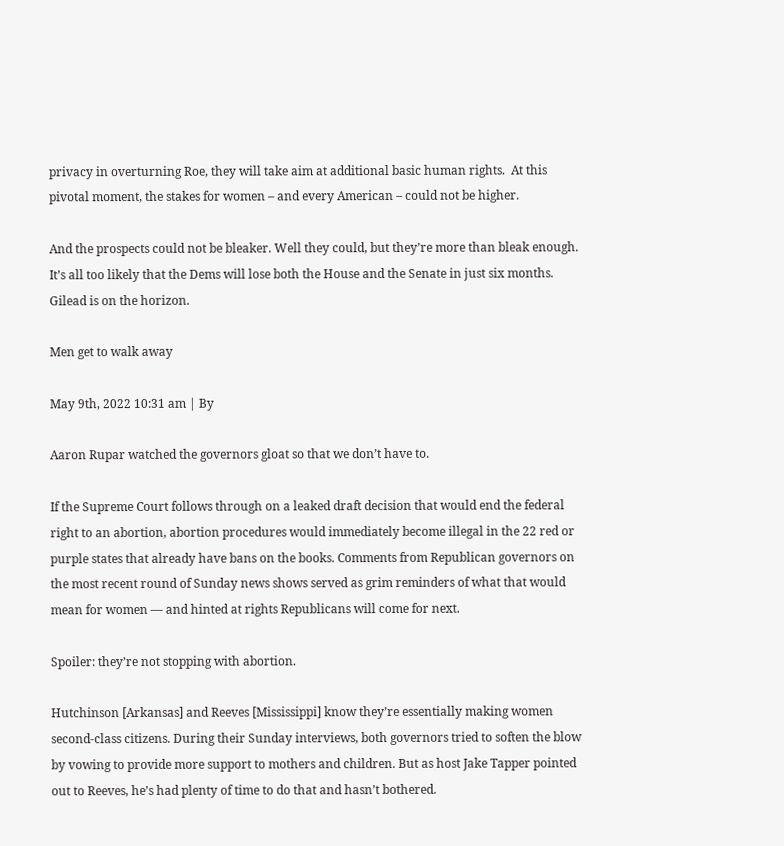privacy in overturning Roe, they will take aim at additional basic human rights.  At this pivotal moment, the stakes for women – and every American – could not be higher.

And the prospects could not be bleaker. Well they could, but they’re more than bleak enough. It’s all too likely that the Dems will lose both the House and the Senate in just six months. Gilead is on the horizon.

Men get to walk away

May 9th, 2022 10:31 am | By

Aaron Rupar watched the governors gloat so that we don’t have to.

If the Supreme Court follows through on a leaked draft decision that would end the federal right to an abortion, abortion procedures would immediately become illegal in the 22 red or purple states that already have bans on the books. Comments from Republican governors on the most recent round of Sunday news shows served as grim reminders of what that would mean for women — and hinted at rights Republicans will come for next.

Spoiler: they’re not stopping with abortion.

Hutchinson [Arkansas] and Reeves [Mississippi] know they’re essentially making women second-class citizens. During their Sunday interviews, both governors tried to soften the blow by vowing to provide more support to mothers and children. But as host Jake Tapper pointed out to Reeves, he’s had plenty of time to do that and hasn’t bothered.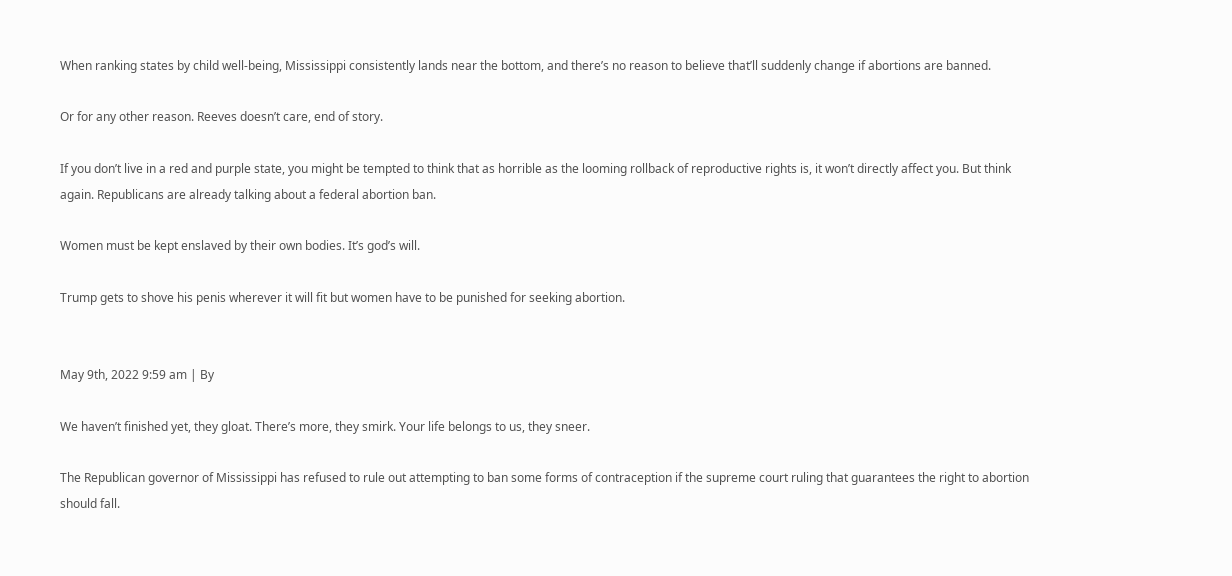When ranking states by child well-being, Mississippi consistently lands near the bottom, and there’s no reason to believe that’ll suddenly change if abortions are banned.

Or for any other reason. Reeves doesn’t care, end of story.

If you don’t live in a red and purple state, you might be tempted to think that as horrible as the looming rollback of reproductive rights is, it won’t directly affect you. But think again. Republicans are already talking about a federal abortion ban.

Women must be kept enslaved by their own bodies. It’s god’s will.

Trump gets to shove his penis wherever it will fit but women have to be punished for seeking abortion.


May 9th, 2022 9:59 am | By

We haven’t finished yet, they gloat. There’s more, they smirk. Your life belongs to us, they sneer.

The Republican governor of Mississippi has refused to rule out attempting to ban some forms of contraception if the supreme court ruling that guarantees the right to abortion should fall.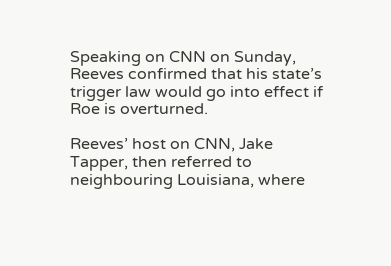Speaking on CNN on Sunday, Reeves confirmed that his state’s trigger law would go into effect if Roe is overturned.

Reeves’ host on CNN, Jake Tapper, then referred to neighbouring Louisiana, where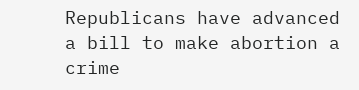Republicans have advanced a bill to make abortion a crime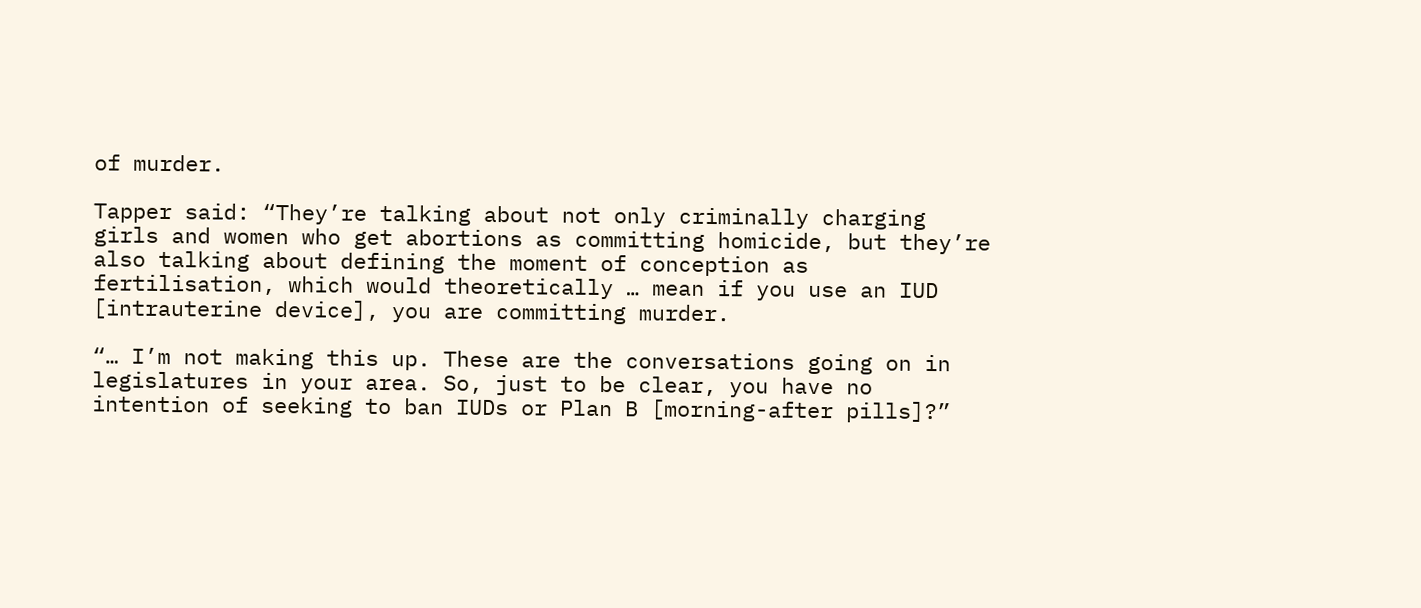of murder.

Tapper said: “They’re talking about not only criminally charging girls and women who get abortions as committing homicide, but they’re also talking about defining the moment of conception as fertilisation, which would theoretically … mean if you use an IUD [intrauterine device], you are committing murder.

“… I’m not making this up. These are the conversations going on in legislatures in your area. So, just to be clear, you have no intention of seeking to ban IUDs or Plan B [morning-after pills]?”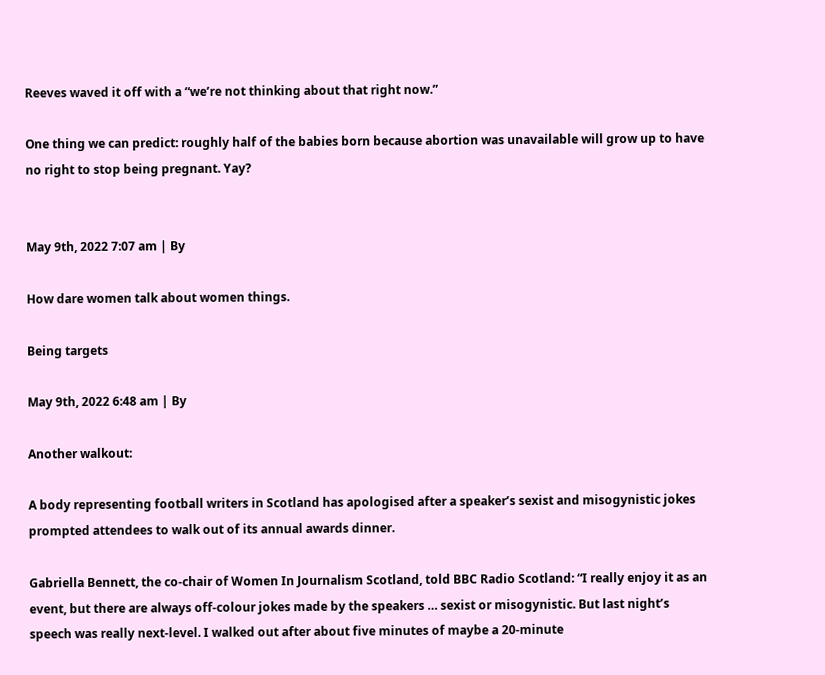Reeves waved it off with a “we’re not thinking about that right now.”

One thing we can predict: roughly half of the babies born because abortion was unavailable will grow up to have no right to stop being pregnant. Yay?


May 9th, 2022 7:07 am | By

How dare women talk about women things.

Being targets

May 9th, 2022 6:48 am | By

Another walkout:

A body representing football writers in Scotland has apologised after a speaker’s sexist and misogynistic jokes prompted attendees to walk out of its annual awards dinner.

Gabriella Bennett, the co-chair of Women In Journalism Scotland, told BBC Radio Scotland: “I really enjoy it as an event, but there are always off-colour jokes made by the speakers … sexist or misogynistic. But last night’s speech was really next-level. I walked out after about five minutes of maybe a 20-minute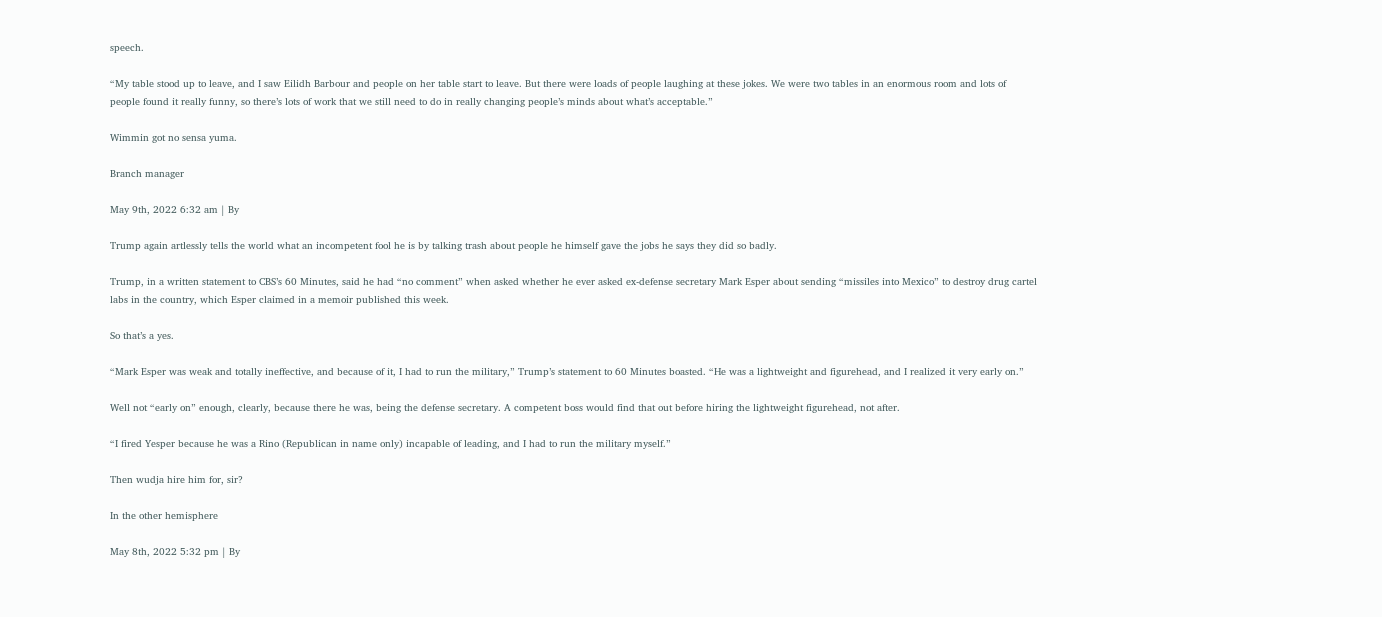speech.

“My table stood up to leave, and I saw Eilidh Barbour and people on her table start to leave. But there were loads of people laughing at these jokes. We were two tables in an enormous room and lots of people found it really funny, so there’s lots of work that we still need to do in really changing people’s minds about what’s acceptable.”

Wimmin got no sensa yuma.

Branch manager

May 9th, 2022 6:32 am | By

Trump again artlessly tells the world what an incompetent fool he is by talking trash about people he himself gave the jobs he says they did so badly.

Trump, in a written statement to CBS’s 60 Minutes, said he had “no comment” when asked whether he ever asked ex-defense secretary Mark Esper about sending “missiles into Mexico” to destroy drug cartel labs in the country, which Esper claimed in a memoir published this week.

So that’s a yes.

“Mark Esper was weak and totally ineffective, and because of it, I had to run the military,” Trump’s statement to 60 Minutes boasted. “He was a lightweight and figurehead, and I realized it very early on.”

Well not “early on” enough, clearly, because there he was, being the defense secretary. A competent boss would find that out before hiring the lightweight figurehead, not after.

“I fired Yesper because he was a Rino (Republican in name only) incapable of leading, and I had to run the military myself.”

Then wudja hire him for, sir?

In the other hemisphere

May 8th, 2022 5:32 pm | By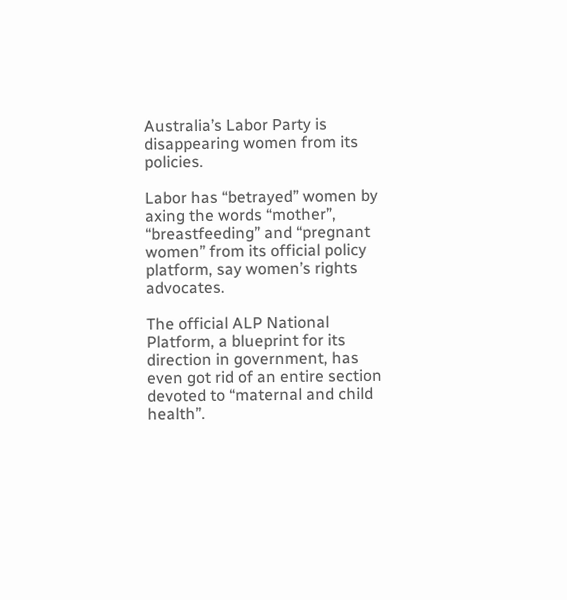Australia’s Labor Party is disappearing women from its policies.

Labor has “betrayed” women by axing the words “mother”, “breastfeeding” and “pregnant women” from its official policy platform, say women’s rights advocates.

The official ALP National Platform, a blueprint for its direction in government, has even got rid of an entire section devoted to “maternal and child health”.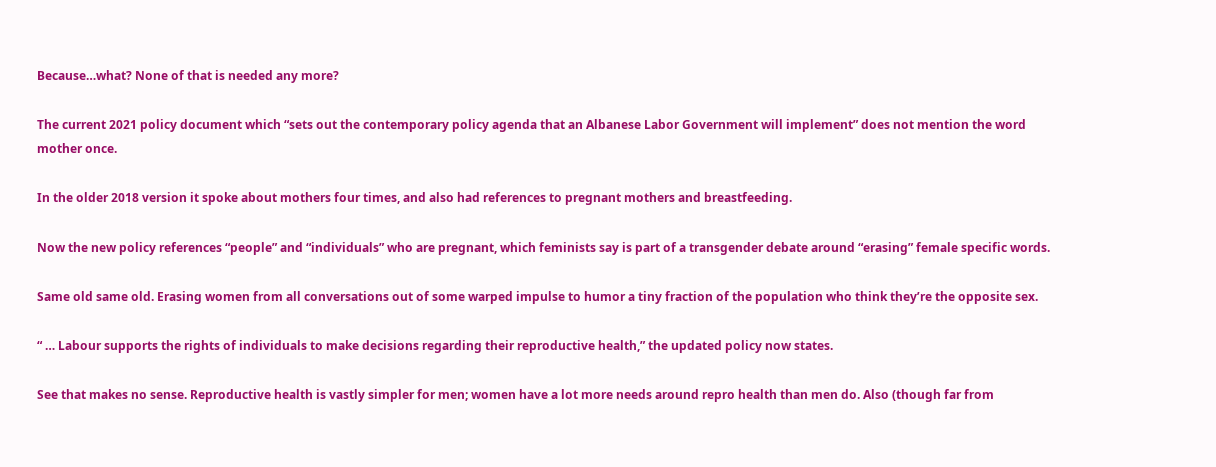Because…what? None of that is needed any more?

The current 2021 policy document which “sets out the contemporary policy agenda that an Albanese Labor Government will implement” does not mention the word mother once.

In the older 2018 version it spoke about mothers four times, and also had references to pregnant mothers and breastfeeding.

Now the new policy references “people” and “individuals” who are pregnant, which feminists say is part of a transgender debate around “erasing” female specific words.

Same old same old. Erasing women from all conversations out of some warped impulse to humor a tiny fraction of the population who think they’re the opposite sex.

“ … Labour supports the rights of individuals to make decisions regarding their reproductive health,” the updated policy now states.

See that makes no sense. Reproductive health is vastly simpler for men; women have a lot more needs around repro health than men do. Also (though far from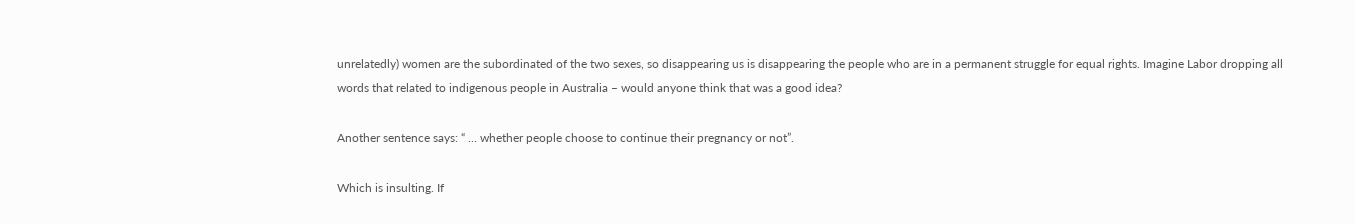unrelatedly) women are the subordinated of the two sexes, so disappearing us is disappearing the people who are in a permanent struggle for equal rights. Imagine Labor dropping all words that related to indigenous people in Australia – would anyone think that was a good idea?

Another sentence says: “ … whether people choose to continue their pregnancy or not”.

Which is insulting. If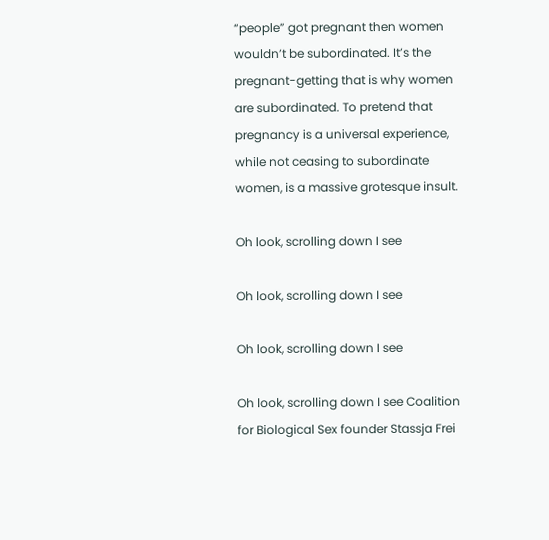“people” got pregnant then women wouldn’t be subordinated. It’s the pregnant-getting that is why women are subordinated. To pretend that pregnancy is a universal experience, while not ceasing to subordinate women, is a massive grotesque insult.

Oh look, scrolling down I see

Oh look, scrolling down I see

Oh look, scrolling down I see

Oh look, scrolling down I see Coalition for Biological Sex founder Stassja Frei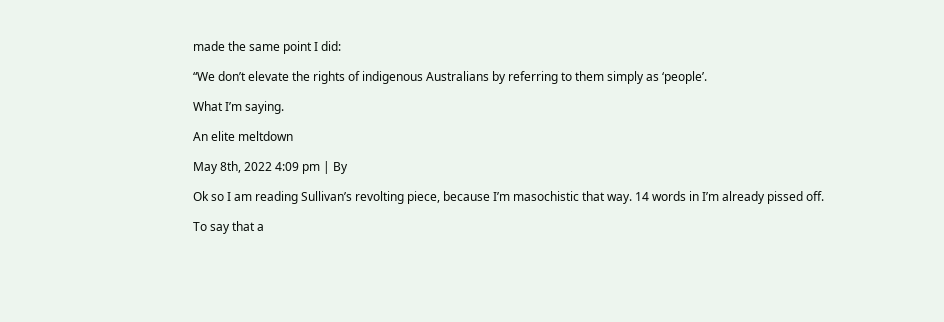made the same point I did:

“We don’t elevate the rights of indigenous Australians by referring to them simply as ‘people’.

What I’m saying.

An elite meltdown

May 8th, 2022 4:09 pm | By

Ok so I am reading Sullivan’s revolting piece, because I’m masochistic that way. 14 words in I’m already pissed off.

To say that a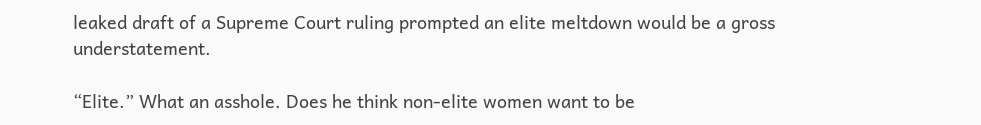leaked draft of a Supreme Court ruling prompted an elite meltdown would be a gross understatement.

“Elite.” What an asshole. Does he think non-elite women want to be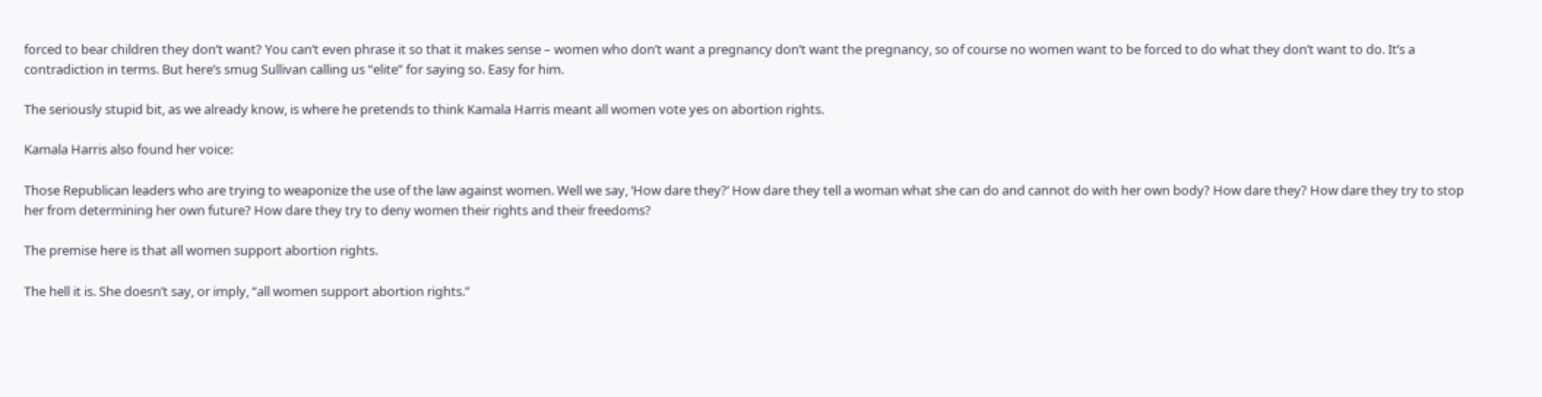forced to bear children they don’t want? You can’t even phrase it so that it makes sense – women who don’t want a pregnancy don’t want the pregnancy, so of course no women want to be forced to do what they don’t want to do. It’s a contradiction in terms. But here’s smug Sullivan calling us “elite” for saying so. Easy for him.

The seriously stupid bit, as we already know, is where he pretends to think Kamala Harris meant all women vote yes on abortion rights.

Kamala Harris also found her voice:

Those Republican leaders who are trying to weaponize the use of the law against women. Well we say, ‘How dare they?’ How dare they tell a woman what she can do and cannot do with her own body? How dare they? How dare they try to stop her from determining her own future? How dare they try to deny women their rights and their freedoms?

The premise here is that all women support abortion rights.

The hell it is. She doesn’t say, or imply, “all women support abortion rights.”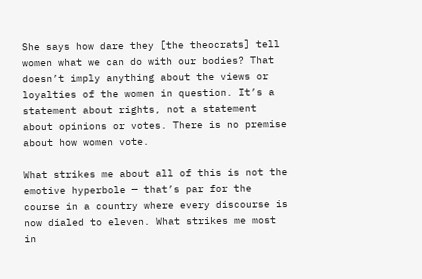She says how dare they [the theocrats] tell women what we can do with our bodies? That doesn’t imply anything about the views or loyalties of the women in question. It’s a statement about rights, not a statement about opinions or votes. There is no premise about how women vote.

What strikes me about all of this is not the emotive hyperbole — that’s par for the course in a country where every discourse is now dialed to eleven. What strikes me most in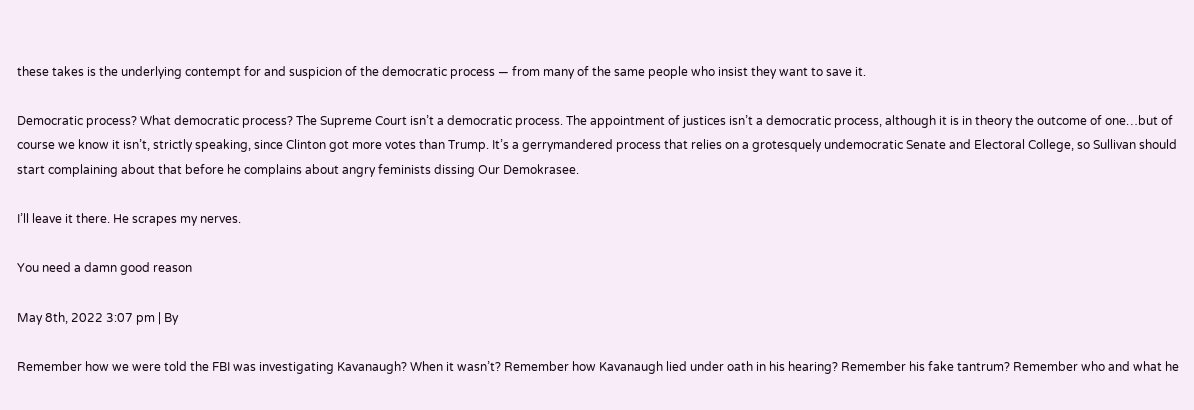these takes is the underlying contempt for and suspicion of the democratic process — from many of the same people who insist they want to save it.

Democratic process? What democratic process? The Supreme Court isn’t a democratic process. The appointment of justices isn’t a democratic process, although it is in theory the outcome of one…but of course we know it isn’t, strictly speaking, since Clinton got more votes than Trump. It’s a gerrymandered process that relies on a grotesquely undemocratic Senate and Electoral College, so Sullivan should start complaining about that before he complains about angry feminists dissing Our Demokrasee.

I’ll leave it there. He scrapes my nerves.

You need a damn good reason

May 8th, 2022 3:07 pm | By

Remember how we were told the FBI was investigating Kavanaugh? When it wasn’t? Remember how Kavanaugh lied under oath in his hearing? Remember his fake tantrum? Remember who and what he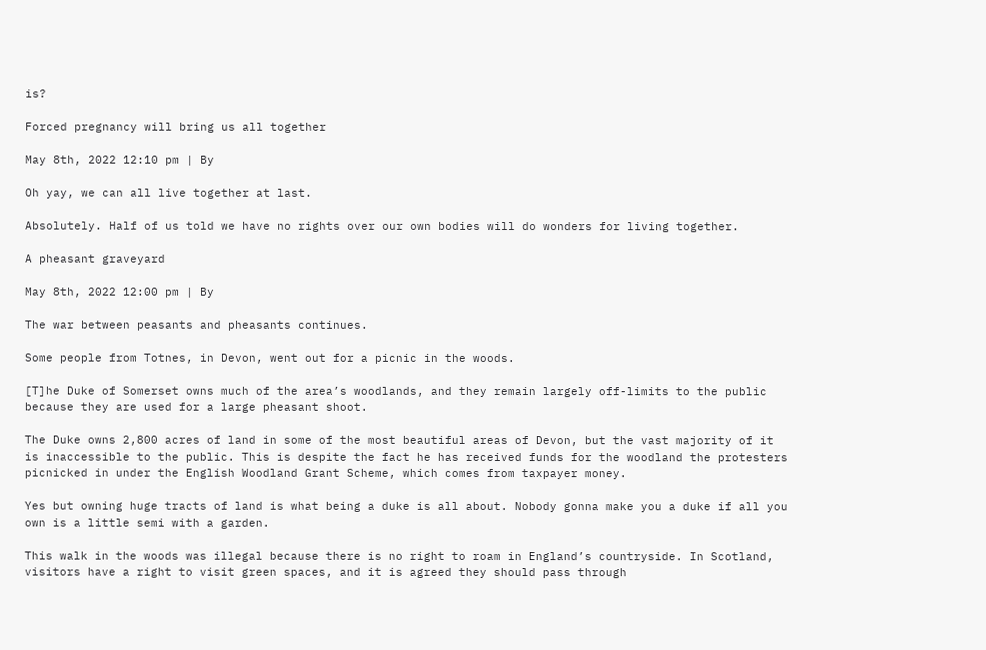is?

Forced pregnancy will bring us all together

May 8th, 2022 12:10 pm | By

Oh yay, we can all live together at last.

Absolutely. Half of us told we have no rights over our own bodies will do wonders for living together.

A pheasant graveyard

May 8th, 2022 12:00 pm | By

The war between peasants and pheasants continues.

Some people from Totnes, in Devon, went out for a picnic in the woods.

[T]he Duke of Somerset owns much of the area’s woodlands, and they remain largely off-limits to the public because they are used for a large pheasant shoot.

The Duke owns 2,800 acres of land in some of the most beautiful areas of Devon, but the vast majority of it is inaccessible to the public. This is despite the fact he has received funds for the woodland the protesters picnicked in under the English Woodland Grant Scheme, which comes from taxpayer money.

Yes but owning huge tracts of land is what being a duke is all about. Nobody gonna make you a duke if all you own is a little semi with a garden.

This walk in the woods was illegal because there is no right to roam in England’s countryside. In Scotland, visitors have a right to visit green spaces, and it is agreed they should pass through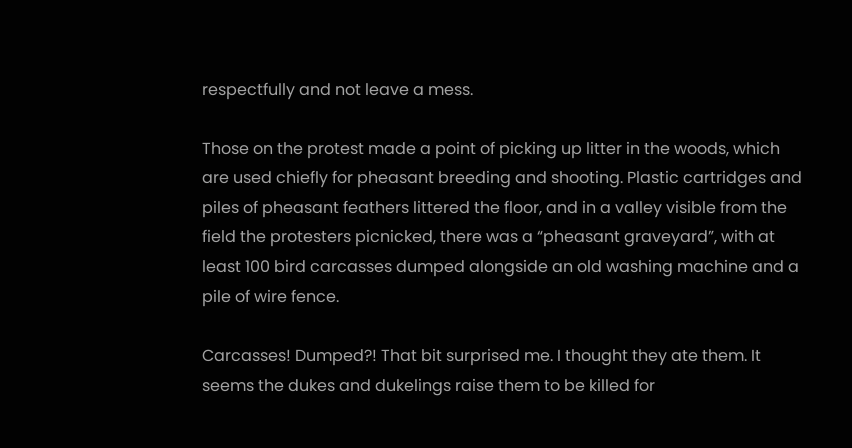respectfully and not leave a mess.

Those on the protest made a point of picking up litter in the woods, which are used chiefly for pheasant breeding and shooting. Plastic cartridges and piles of pheasant feathers littered the floor, and in a valley visible from the field the protesters picnicked, there was a “pheasant graveyard”, with at least 100 bird carcasses dumped alongside an old washing machine and a pile of wire fence.

Carcasses! Dumped?! That bit surprised me. I thought they ate them. It seems the dukes and dukelings raise them to be killed for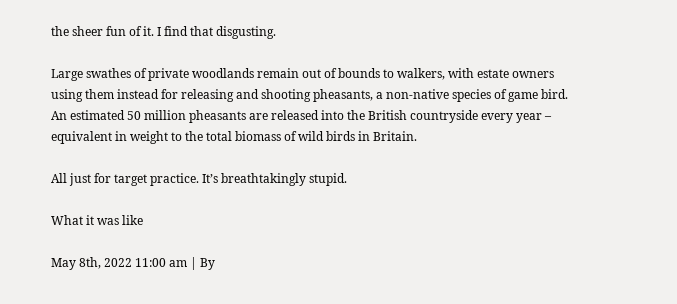the sheer fun of it. I find that disgusting.

Large swathes of private woodlands remain out of bounds to walkers, with estate owners using them instead for releasing and shooting pheasants, a non-native species of game bird. An estimated 50 million pheasants are released into the British countryside every year – equivalent in weight to the total biomass of wild birds in Britain.

All just for target practice. It’s breathtakingly stupid.

What it was like

May 8th, 2022 11:00 am | By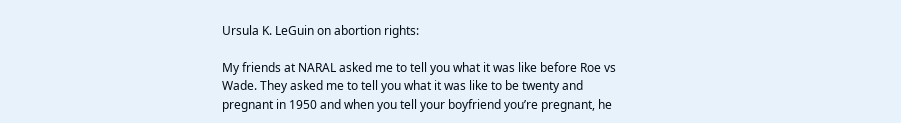Ursula K. LeGuin on abortion rights:

My friends at NARAL asked me to tell you what it was like before Roe vs Wade. They asked me to tell you what it was like to be twenty and pregnant in 1950 and when you tell your boyfriend you’re pregnant, he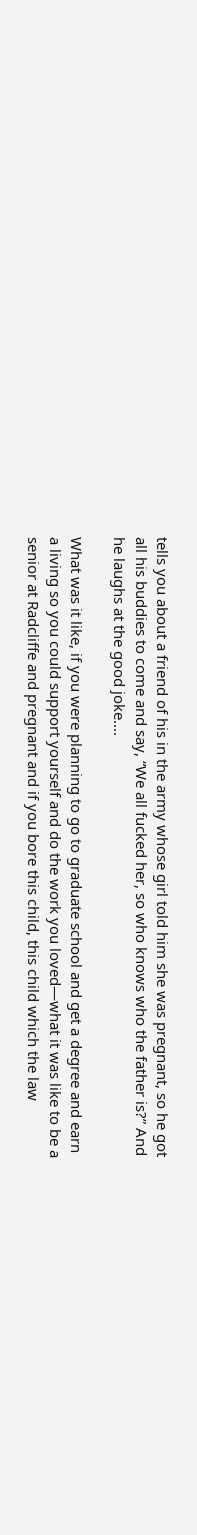tells you about a friend of his in the army whose girl told him she was pregnant, so he got all his buddies to come and say, “We all fucked her, so who knows who the father is?” And he laughs at the good joke….

What was it like, if you were planning to go to graduate school and get a degree and earn a living so you could support yourself and do the work you loved—what it was like to be a senior at Radcliffe and pregnant and if you bore this child, this child which the law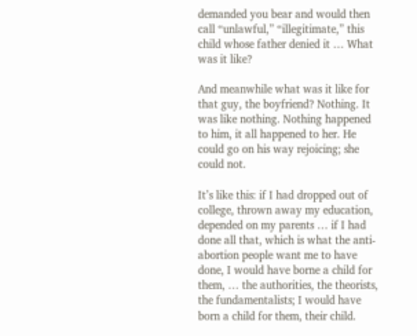demanded you bear and would then call “unlawful,” “illegitimate,” this child whose father denied it … What was it like?

And meanwhile what was it like for that guy, the boyfriend? Nothing. It was like nothing. Nothing happened to him, it all happened to her. He could go on his way rejoicing; she could not.

It’s like this: if I had dropped out of college, thrown away my education, depended on my parents … if I had done all that, which is what the anti-abortion people want me to have done, I would have borne a child for them, … the authorities, the theorists, the fundamentalists; I would have born a child for them, their child.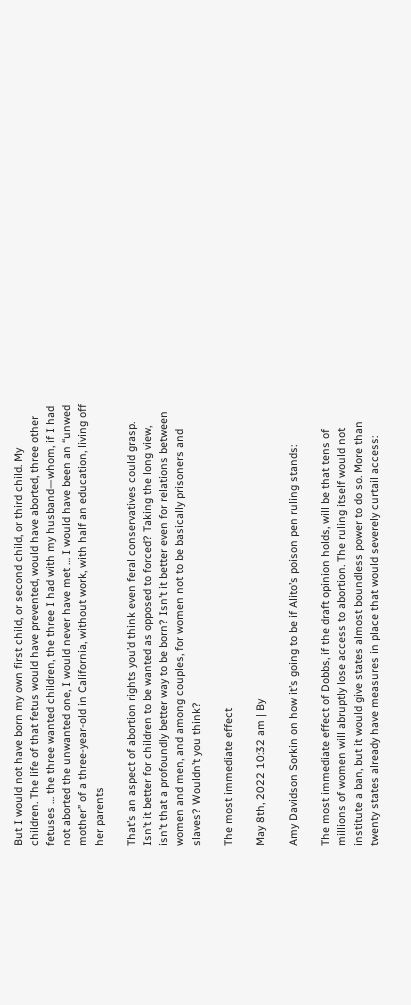But I would not have born my own first child, or second child, or third child. My children. The life of that fetus would have prevented, would have aborted, three other fetuses … the three wanted children, the three I had with my husband—whom, if I had not aborted the unwanted one, I would never have met … I would have been an “unwed mother” of a three-year-old in California, without work, with half an education, living off her parents

That’s an aspect of abortion rights you’d think even feral conservatives could grasp. Isn’t it better for children to be wanted as opposed to forced? Taking the long view, isn’t that a profoundly better way to be born? Isn’t it better even for relations between women and men, and among couples, for women not to be basically prisoners and slaves? Wouldn’t you think?

The most immediate effect

May 8th, 2022 10:32 am | By

Amy Davidson Sorkin on how it’s going to be if Alito’s poison pen ruling stands:

The most immediate effect of Dobbs, if the draft opinion holds, will be that tens of millions of women will abruptly lose access to abortion. The ruling itself would not institute a ban, but it would give states almost boundless power to do so. More than twenty states already have measures in place that would severely curtail access: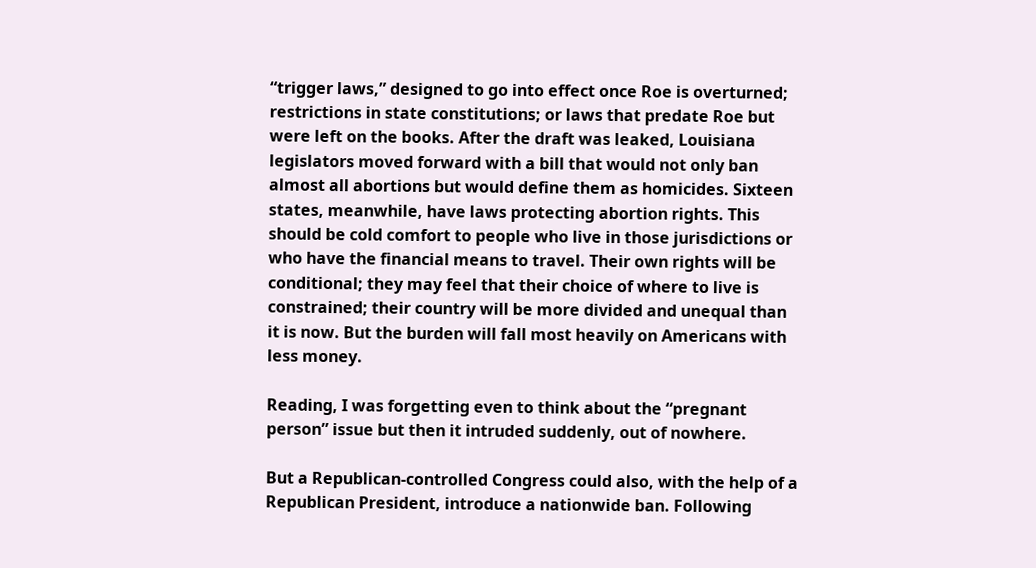“trigger laws,” designed to go into effect once Roe is overturned; restrictions in state constitutions; or laws that predate Roe but were left on the books. After the draft was leaked, Louisiana legislators moved forward with a bill that would not only ban almost all abortions but would define them as homicides. Sixteen states, meanwhile, have laws protecting abortion rights. This should be cold comfort to people who live in those jurisdictions or who have the financial means to travel. Their own rights will be conditional; they may feel that their choice of where to live is constrained; their country will be more divided and unequal than it is now. But the burden will fall most heavily on Americans with less money.

Reading, I was forgetting even to think about the “pregnant person” issue but then it intruded suddenly, out of nowhere.

But a Republican-controlled Congress could also, with the help of a Republican President, introduce a nationwide ban. Following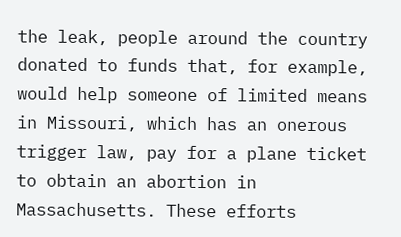the leak, people around the country donated to funds that, for example, would help someone of limited means in Missouri, which has an onerous trigger law, pay for a plane ticket to obtain an abortion in Massachusetts. These efforts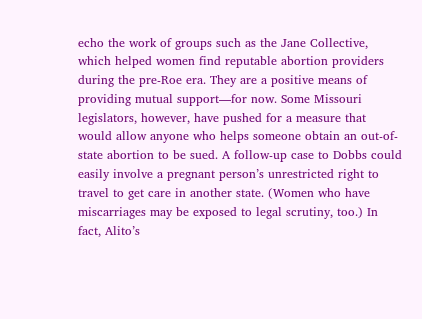echo the work of groups such as the Jane Collective, which helped women find reputable abortion providers during the pre-Roe era. They are a positive means of providing mutual support—for now. Some Missouri legislators, however, have pushed for a measure that would allow anyone who helps someone obtain an out-of-state abortion to be sued. A follow-up case to Dobbs could easily involve a pregnant person’s unrestricted right to travel to get care in another state. (Women who have miscarriages may be exposed to legal scrutiny, too.) In fact, Alito’s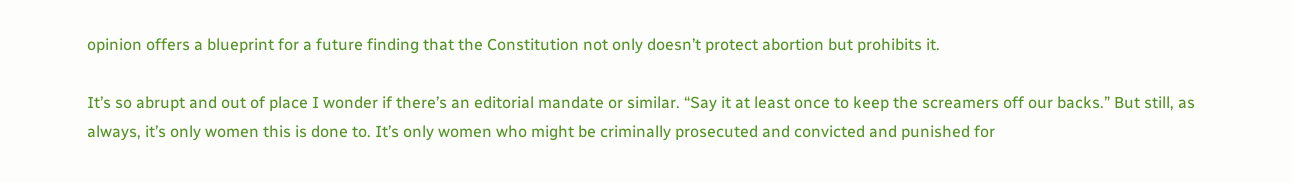opinion offers a blueprint for a future finding that the Constitution not only doesn’t protect abortion but prohibits it.

It’s so abrupt and out of place I wonder if there’s an editorial mandate or similar. “Say it at least once to keep the screamers off our backs.” But still, as always, it’s only women this is done to. It’s only women who might be criminally prosecuted and convicted and punished for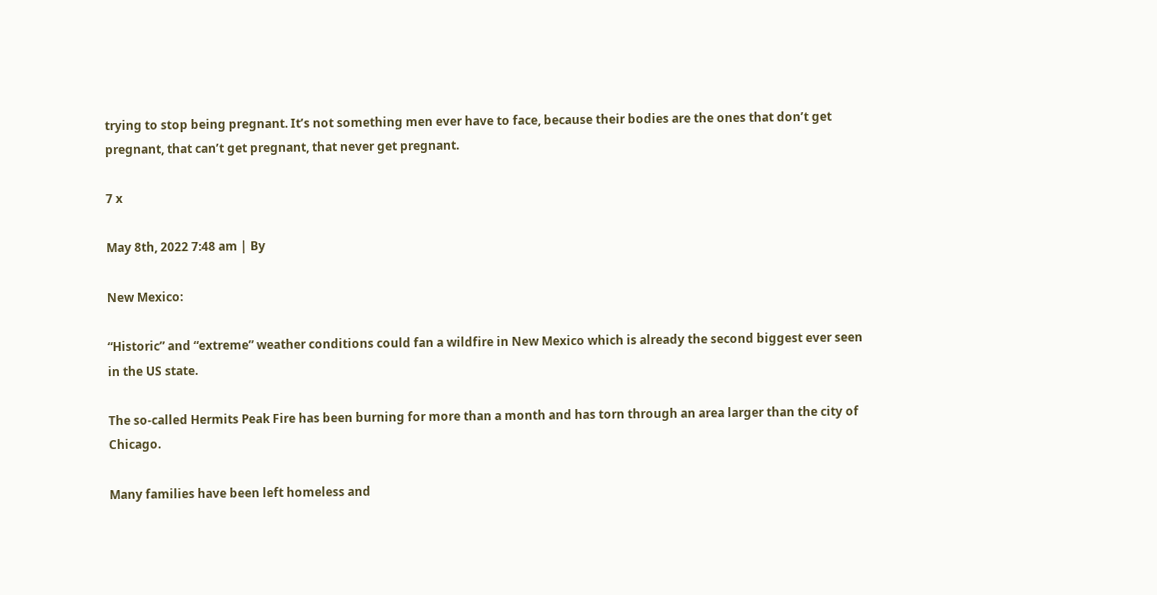trying to stop being pregnant. It’s not something men ever have to face, because their bodies are the ones that don’t get pregnant, that can’t get pregnant, that never get pregnant.

7 x

May 8th, 2022 7:48 am | By

New Mexico:

“Historic” and “extreme” weather conditions could fan a wildfire in New Mexico which is already the second biggest ever seen in the US state.

The so-called Hermits Peak Fire has been burning for more than a month and has torn through an area larger than the city of Chicago.

Many families have been left homeless and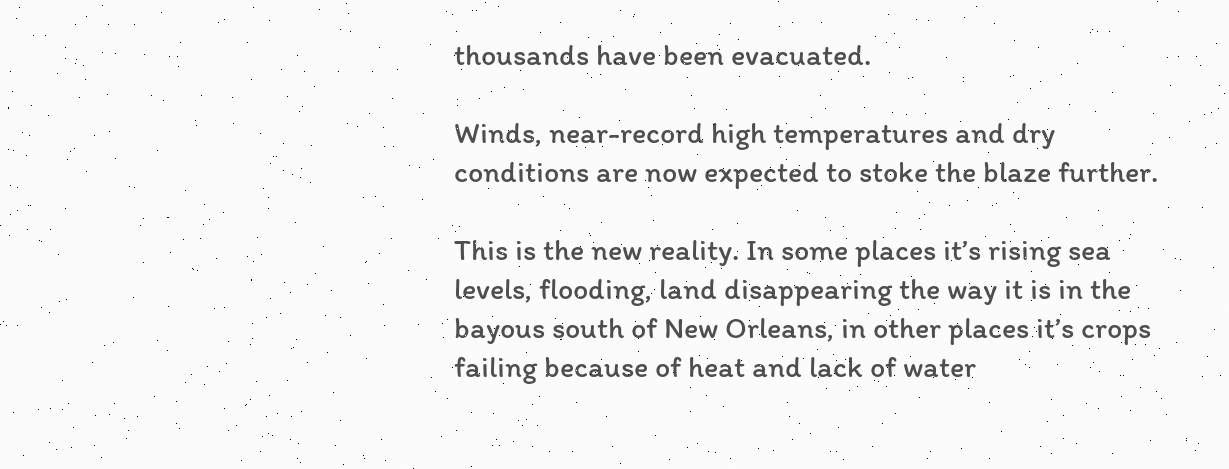thousands have been evacuated.

Winds, near-record high temperatures and dry conditions are now expected to stoke the blaze further.

This is the new reality. In some places it’s rising sea levels, flooding, land disappearing the way it is in the bayous south of New Orleans, in other places it’s crops failing because of heat and lack of water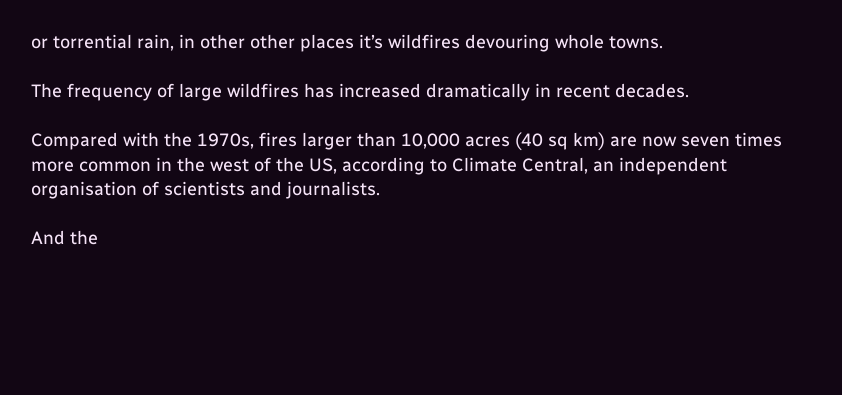or torrential rain, in other other places it’s wildfires devouring whole towns.

The frequency of large wildfires has increased dramatically in recent decades.

Compared with the 1970s, fires larger than 10,000 acres (40 sq km) are now seven times more common in the west of the US, according to Climate Central, an independent organisation of scientists and journalists.

And the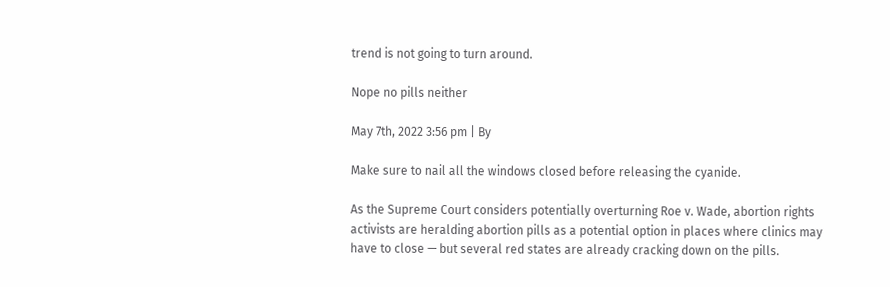trend is not going to turn around.

Nope no pills neither

May 7th, 2022 3:56 pm | By

Make sure to nail all the windows closed before releasing the cyanide.

As the Supreme Court considers potentially overturning Roe v. Wade, abortion rights activists are heralding abortion pills as a potential option in places where clinics may have to close — but several red states are already cracking down on the pills.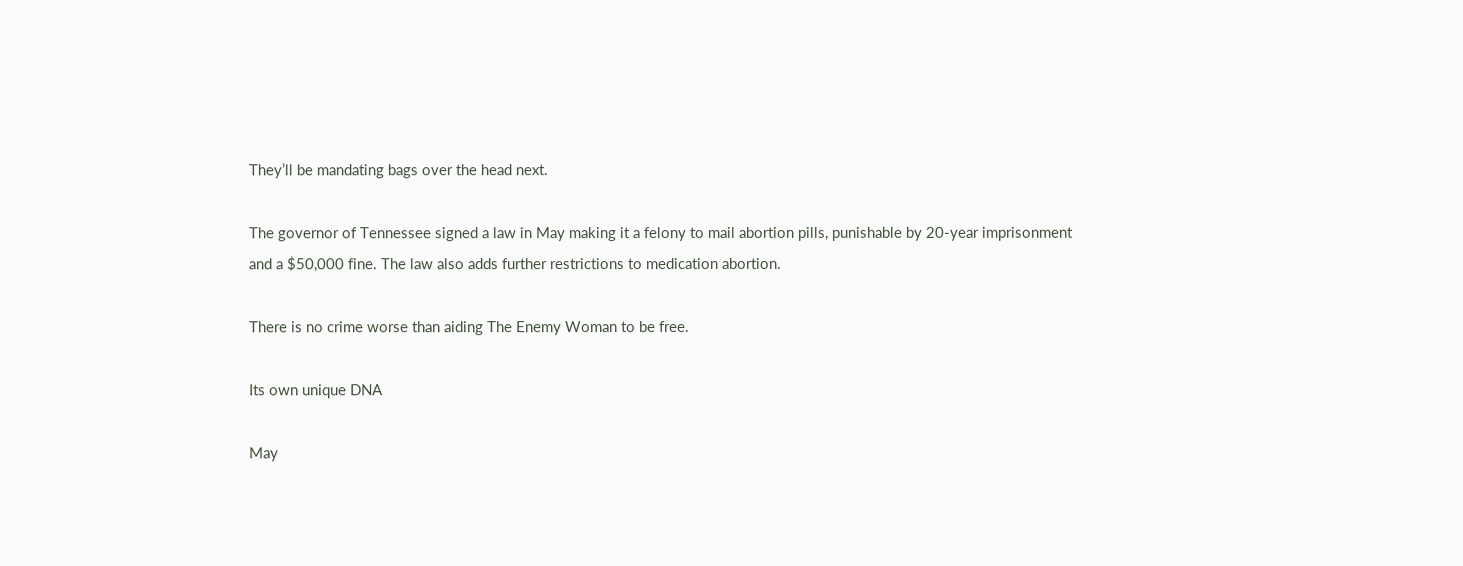They’ll be mandating bags over the head next.

The governor of Tennessee signed a law in May making it a felony to mail abortion pills, punishable by 20-year imprisonment and a $50,000 fine. The law also adds further restrictions to medication abortion.

There is no crime worse than aiding The Enemy Woman to be free.

Its own unique DNA

May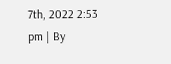7th, 2022 2:53 pm | By